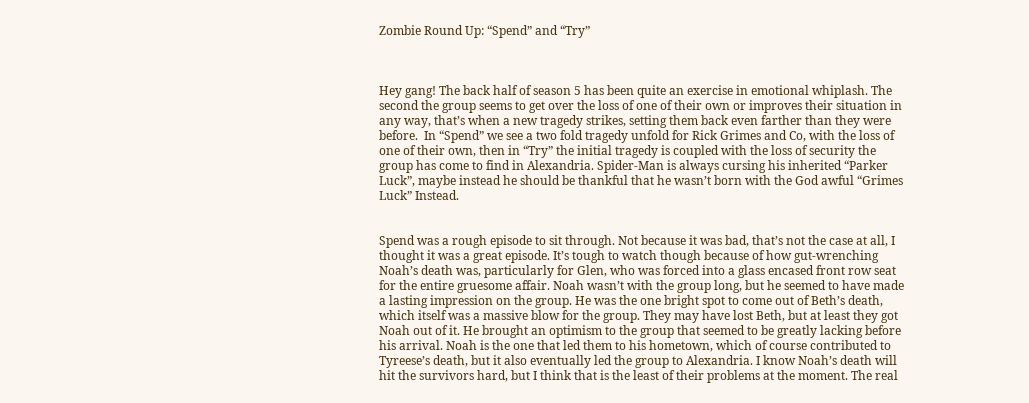Zombie Round Up: “Spend” and “Try”



Hey gang! The back half of season 5 has been quite an exercise in emotional whiplash. The second the group seems to get over the loss of one of their own or improves their situation in any way, that’s when a new tragedy strikes, setting them back even farther than they were before.  In “Spend” we see a two fold tragedy unfold for Rick Grimes and Co, with the loss of one of their own, then in “Try” the initial tragedy is coupled with the loss of security the group has come to find in Alexandria. Spider-Man is always cursing his inherited “Parker Luck”, maybe instead he should be thankful that he wasn’t born with the God awful “Grimes Luck” Instead.


Spend was a rough episode to sit through. Not because it was bad, that’s not the case at all, I thought it was a great episode. It’s tough to watch though because of how gut-wrenching Noah’s death was, particularly for Glen, who was forced into a glass encased front row seat for the entire gruesome affair. Noah wasn’t with the group long, but he seemed to have made a lasting impression on the group. He was the one bright spot to come out of Beth’s death, which itself was a massive blow for the group. They may have lost Beth, but at least they got Noah out of it. He brought an optimism to the group that seemed to be greatly lacking before his arrival. Noah is the one that led them to his hometown, which of course contributed to Tyreese’s death, but it also eventually led the group to Alexandria. I know Noah’s death will hit the survivors hard, but I think that is the least of their problems at the moment. The real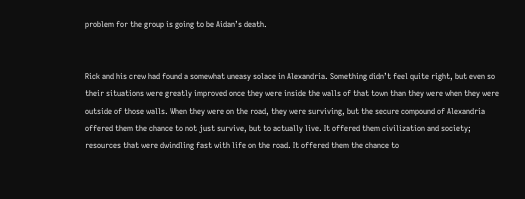problem for the group is going to be Aidan’s death.


Rick and his crew had found a somewhat uneasy solace in Alexandria. Something didn’t feel quite right, but even so their situations were greatly improved once they were inside the walls of that town than they were when they were outside of those walls. When they were on the road, they were surviving, but the secure compound of Alexandria offered them the chance to not just survive, but to actually live. It offered them civilization and society; resources that were dwindling fast with life on the road. It offered them the chance to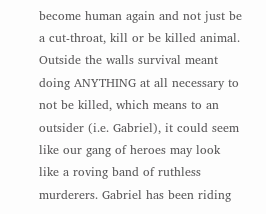become human again and not just be a cut-throat, kill or be killed animal. Outside the walls survival meant doing ANYTHING at all necessary to not be killed, which means to an outsider (i.e. Gabriel), it could seem like our gang of heroes may look like a roving band of ruthless murderers. Gabriel has been riding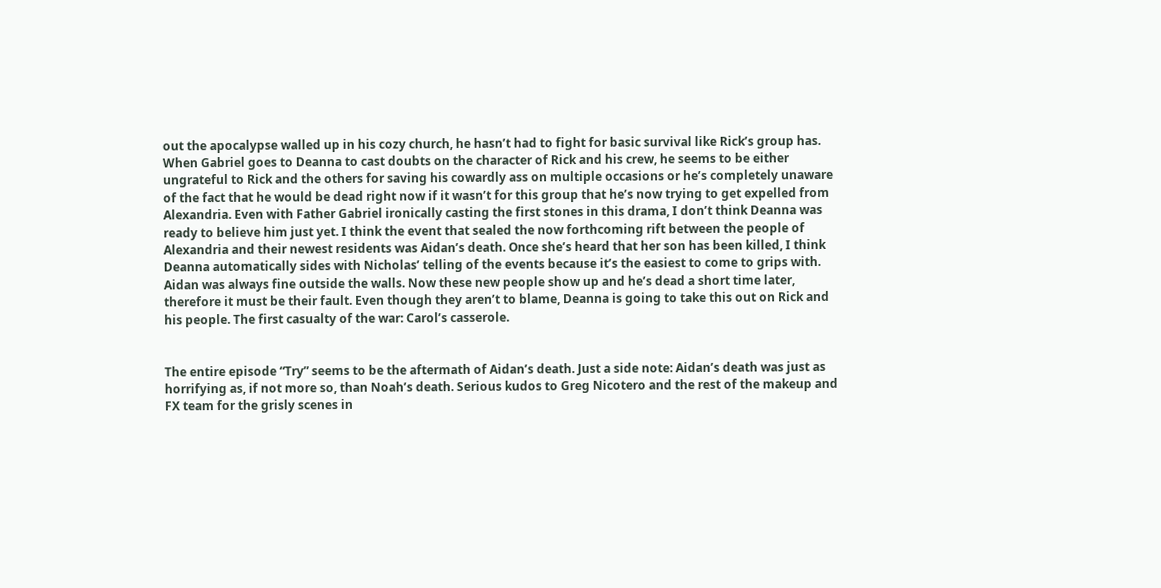out the apocalypse walled up in his cozy church, he hasn’t had to fight for basic survival like Rick’s group has. When Gabriel goes to Deanna to cast doubts on the character of Rick and his crew, he seems to be either ungrateful to Rick and the others for saving his cowardly ass on multiple occasions or he’s completely unaware of the fact that he would be dead right now if it wasn’t for this group that he’s now trying to get expelled from Alexandria. Even with Father Gabriel ironically casting the first stones in this drama, I don’t think Deanna was ready to believe him just yet. I think the event that sealed the now forthcoming rift between the people of Alexandria and their newest residents was Aidan’s death. Once she’s heard that her son has been killed, I think Deanna automatically sides with Nicholas’ telling of the events because it’s the easiest to come to grips with. Aidan was always fine outside the walls. Now these new people show up and he’s dead a short time later, therefore it must be their fault. Even though they aren’t to blame, Deanna is going to take this out on Rick and his people. The first casualty of the war: Carol’s casserole.


The entire episode “Try” seems to be the aftermath of Aidan’s death. Just a side note: Aidan’s death was just as horrifying as, if not more so, than Noah’s death. Serious kudos to Greg Nicotero and the rest of the makeup and FX team for the grisly scenes in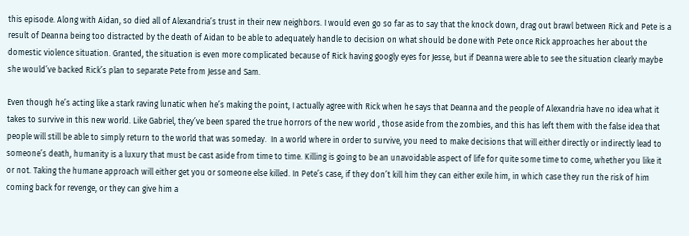this episode. Along with Aidan, so died all of Alexandria’s trust in their new neighbors. I would even go so far as to say that the knock down, drag out brawl between Rick and Pete is a result of Deanna being too distracted by the death of Aidan to be able to adequately handle to decision on what should be done with Pete once Rick approaches her about the domestic violence situation. Granted, the situation is even more complicated because of Rick having googly eyes for Jesse, but if Deanna were able to see the situation clearly maybe she would’ve backed Rick’s plan to separate Pete from Jesse and Sam.

Even though he’s acting like a stark raving lunatic when he’s making the point, I actually agree with Rick when he says that Deanna and the people of Alexandria have no idea what it takes to survive in this new world. Like Gabriel, they’ve been spared the true horrors of the new world , those aside from the zombies, and this has left them with the false idea that people will still be able to simply return to the world that was someday.  In a world where in order to survive, you need to make decisions that will either directly or indirectly lead to someone’s death, humanity is a luxury that must be cast aside from time to time. Killing is going to be an unavoidable aspect of life for quite some time to come, whether you like it or not. Taking the humane approach will either get you or someone else killed. In Pete’s case, if they don’t kill him they can either exile him, in which case they run the risk of him coming back for revenge, or they can give him a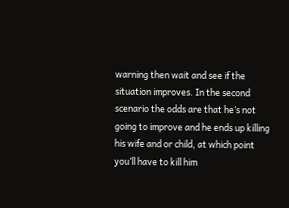warning then wait and see if the situation improves. In the second scenario the odds are that he’s not going to improve and he ends up killing his wife and or child, at which point you’ll have to kill him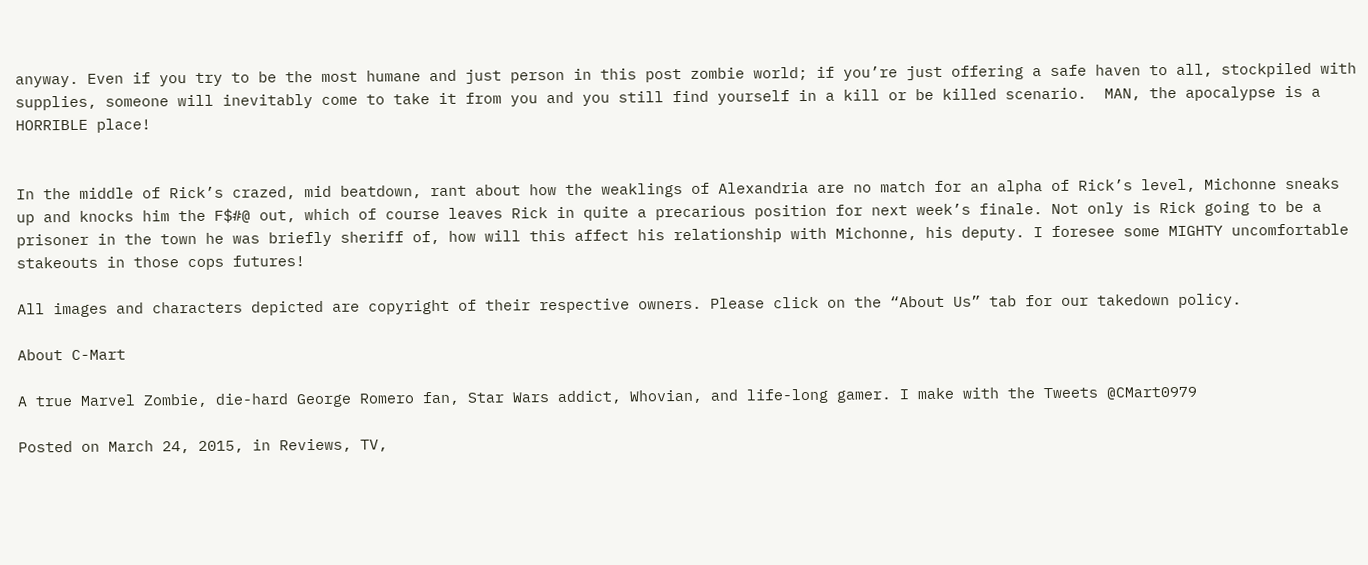anyway. Even if you try to be the most humane and just person in this post zombie world; if you’re just offering a safe haven to all, stockpiled with supplies, someone will inevitably come to take it from you and you still find yourself in a kill or be killed scenario.  MAN, the apocalypse is a HORRIBLE place!


In the middle of Rick’s crazed, mid beatdown, rant about how the weaklings of Alexandria are no match for an alpha of Rick’s level, Michonne sneaks up and knocks him the F$#@ out, which of course leaves Rick in quite a precarious position for next week’s finale. Not only is Rick going to be a prisoner in the town he was briefly sheriff of, how will this affect his relationship with Michonne, his deputy. I foresee some MIGHTY uncomfortable stakeouts in those cops futures!

All images and characters depicted are copyright of their respective owners. Please click on the “About Us” tab for our takedown policy.

About C-Mart

A true Marvel Zombie, die-hard George Romero fan, Star Wars addict, Whovian, and life-long gamer. I make with the Tweets @CMart0979

Posted on March 24, 2015, in Reviews, TV,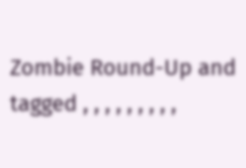Zombie Round-Up and tagged , , , , , , , , ,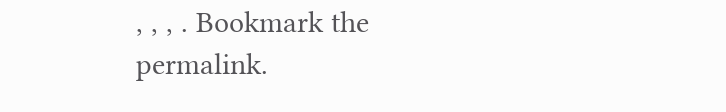, , , . Bookmark the permalink.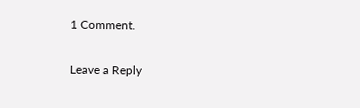1 Comment.

Leave a Reply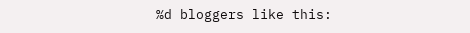%d bloggers like this: